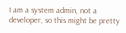I am a system admin, not a developer, so this might be pretty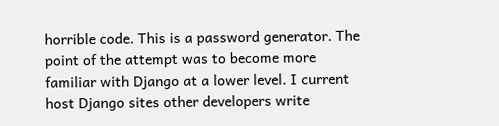horrible code. This is a password generator. The point of the attempt was to become more familiar with Django at a lower level. I current host Django sites other developers write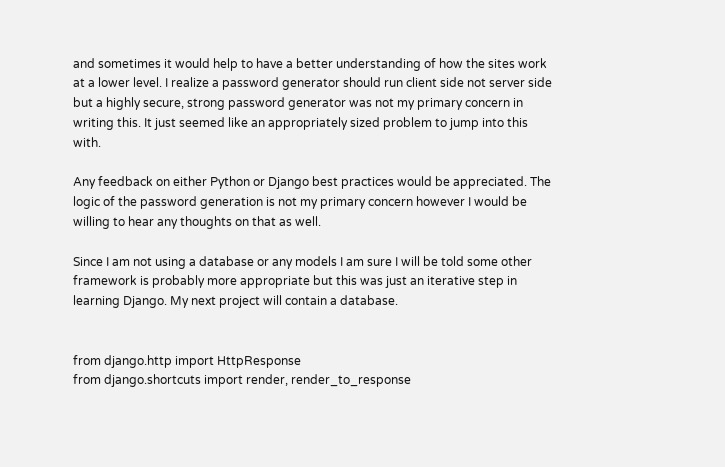and sometimes it would help to have a better understanding of how the sites work at a lower level. I realize a password generator should run client side not server side but a highly secure, strong password generator was not my primary concern in writing this. It just seemed like an appropriately sized problem to jump into this with.

Any feedback on either Python or Django best practices would be appreciated. The logic of the password generation is not my primary concern however I would be willing to hear any thoughts on that as well.

Since I am not using a database or any models I am sure I will be told some other framework is probably more appropriate but this was just an iterative step in learning Django. My next project will contain a database.


from django.http import HttpResponse
from django.shortcuts import render, render_to_response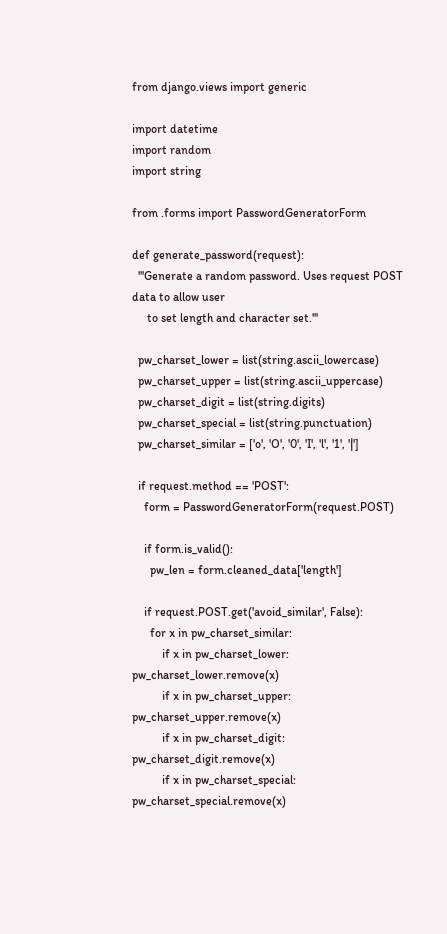from django.views import generic

import datetime
import random
import string

from .forms import PasswordGeneratorForm

def generate_password(request):
  '''Generate a random password. Uses request POST data to allow user
     to set length and character set.'''

  pw_charset_lower = list(string.ascii_lowercase)
  pw_charset_upper = list(string.ascii_uppercase)
  pw_charset_digit = list(string.digits)
  pw_charset_special = list(string.punctuation)
  pw_charset_similar = ['o', 'O', '0', 'I', 'l', '1', '|']

  if request.method == 'POST':
    form = PasswordGeneratorForm(request.POST)

    if form.is_valid():
      pw_len = form.cleaned_data['length']

    if request.POST.get('avoid_similar', False):
      for x in pw_charset_similar:
          if x in pw_charset_lower: pw_charset_lower.remove(x)
          if x in pw_charset_upper: pw_charset_upper.remove(x)
          if x in pw_charset_digit: pw_charset_digit.remove(x)
          if x in pw_charset_special: pw_charset_special.remove(x)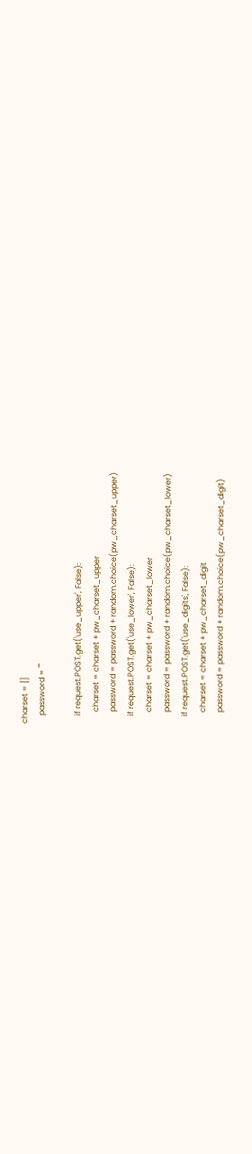charset = []
    password = ""

    if request.POST.get('use_upper', False):
      charset = charset + pw_charset_upper
      password = password + random.choice(pw_charset_upper)
    if request.POST.get('use_lower', False):
      charset = charset + pw_charset_lower
      password = password + random.choice(pw_charset_lower)
    if request.POST.get('use_digits', False):
      charset = charset + pw_charset_digit
      password = password + random.choice(pw_charset_digit)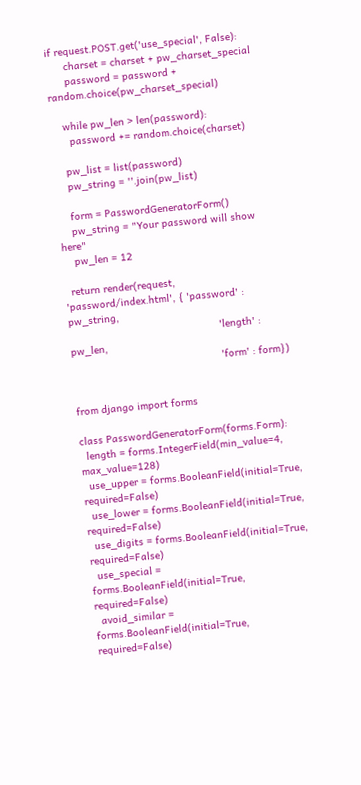if request.POST.get('use_special', False):
      charset = charset + pw_charset_special
      password = password + random.choice(pw_charset_special)

    while pw_len > len(password):
      password += random.choice(charset)

    pw_list = list(password)
    pw_string = ''.join(pw_list)

    form = PasswordGeneratorForm()
    pw_string = "Your password will show here"
    pw_len = 12

  return render(request, 'password/index.html', { 'password' : pw_string,
                                                  'length' : pw_len,
                                                  'form' : form})


from django import forms

class PasswordGeneratorForm(forms.Form):
  length = forms.IntegerField(min_value=4, max_value=128)
  use_upper = forms.BooleanField(initial=True, required=False)
  use_lower = forms.BooleanField(initial=True, required=False)
  use_digits = forms.BooleanField(initial=True, required=False)
  use_special = forms.BooleanField(initial=True, required=False)
  avoid_similar = forms.BooleanField(initial=True, required=False)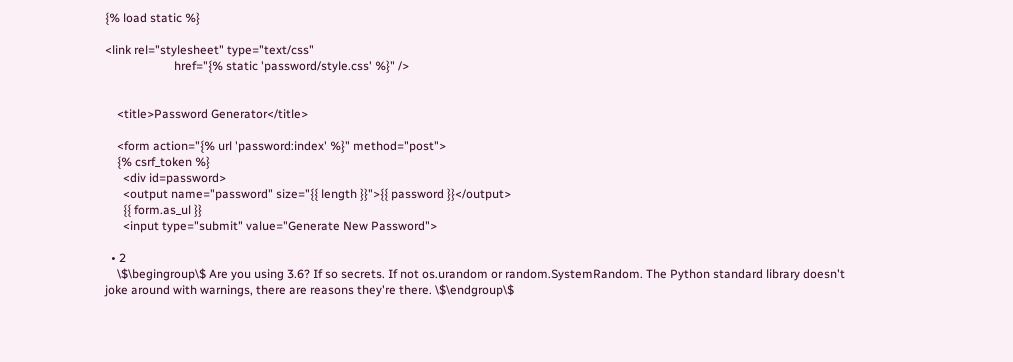{% load static %}

<link rel="stylesheet" type="text/css"
                       href="{% static 'password/style.css' %}" />


    <title>Password Generator</title>

    <form action="{% url 'password:index' %}" method="post">
    {% csrf_token %}
      <div id=password>
      <output name="password" size="{{ length }}">{{ password }}</output>
      {{ form.as_ul }}
      <input type="submit" value="Generate New Password">

  • 2
    \$\begingroup\$ Are you using 3.6? If so secrets. If not os.urandom or random.SystemRandom. The Python standard library doesn't joke around with warnings, there are reasons they're there. \$\endgroup\$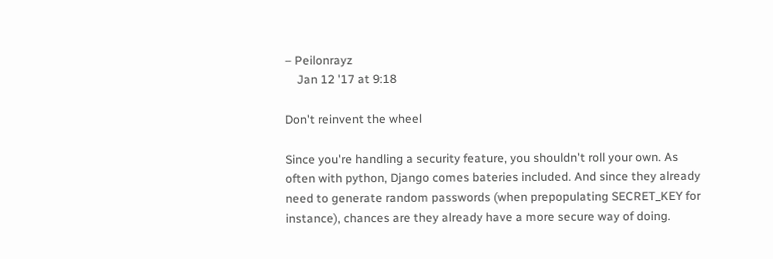– Peilonrayz
    Jan 12 '17 at 9:18

Don't reinvent the wheel

Since you're handling a security feature, you shouldn't roll your own. As often with python, Django comes bateries included. And since they already need to generate random passwords (when prepopulating SECRET_KEY for instance), chances are they already have a more secure way of doing.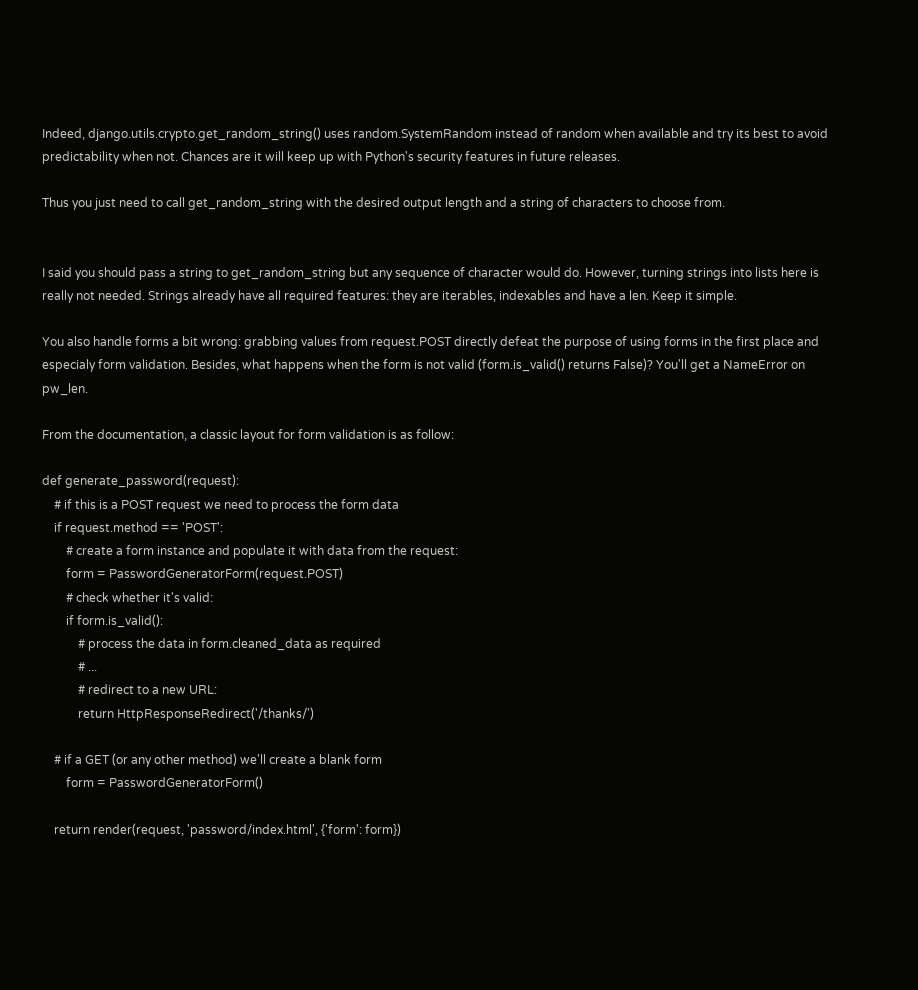Indeed, django.utils.crypto.get_random_string() uses random.SystemRandom instead of random when available and try its best to avoid predictability when not. Chances are it will keep up with Python's security features in future releases.

Thus you just need to call get_random_string with the desired output length and a string of characters to choose from.


I said you should pass a string to get_random_string but any sequence of character would do. However, turning strings into lists here is really not needed. Strings already have all required features: they are iterables, indexables and have a len. Keep it simple.

You also handle forms a bit wrong: grabbing values from request.POST directly defeat the purpose of using forms in the first place and especialy form validation. Besides, what happens when the form is not valid (form.is_valid() returns False)? You'll get a NameError on pw_len.

From the documentation, a classic layout for form validation is as follow:

def generate_password(request):
    # if this is a POST request we need to process the form data
    if request.method == 'POST':
        # create a form instance and populate it with data from the request:
        form = PasswordGeneratorForm(request.POST)
        # check whether it's valid:
        if form.is_valid():
            # process the data in form.cleaned_data as required
            # ...
            # redirect to a new URL:
            return HttpResponseRedirect('/thanks/')

    # if a GET (or any other method) we'll create a blank form
        form = PasswordGeneratorForm()

    return render(request, 'password/index.html', {'form': form})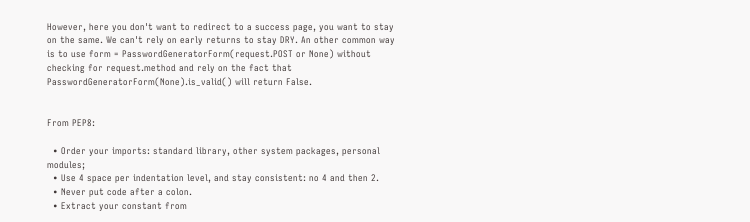However, here you don't want to redirect to a success page, you want to stay on the same. We can't rely on early returns to stay DRY. An other common way is to use form = PasswordGeneratorForm(request.POST or None) without checking for request.method and rely on the fact that PasswordGeneratorForm(None).is_valid() will return False.


From PEP8:

  • Order your imports: standard library, other system packages, personal modules;
  • Use 4 space per indentation level, and stay consistent: no 4 and then 2.
  • Never put code after a colon.
  • Extract your constant from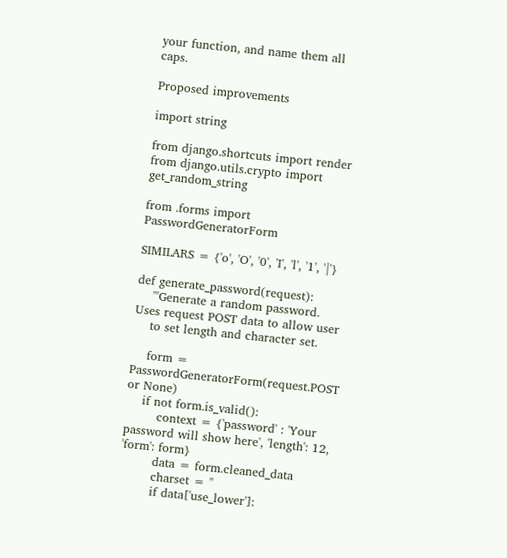your function, and name them all caps.

Proposed improvements

import string

from django.shortcuts import render
from django.utils.crypto import get_random_string

from .forms import PasswordGeneratorForm

SIMILARS = {'o', 'O', '0', 'I', 'l', '1', '|'}

def generate_password(request):
    '''Generate a random password. Uses request POST data to allow user
    to set length and character set.

    form = PasswordGeneratorForm(request.POST or None)
    if not form.is_valid():
        context = {'password' : 'Your password will show here', 'length': 12, 'form': form}
        data = form.cleaned_data
        charset = ''
        if data['use_lower']: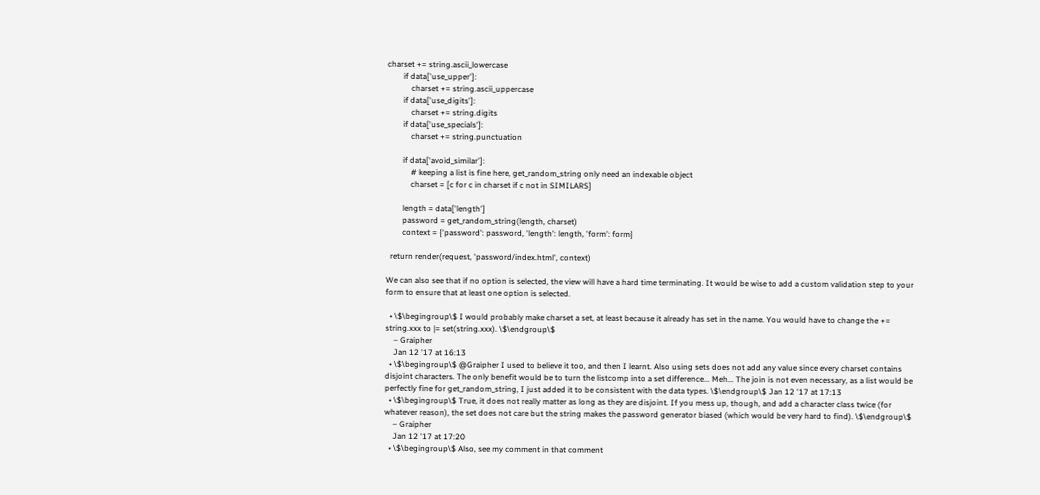charset += string.ascii_lowercase
        if data['use_upper']:
            charset += string.ascii_uppercase
        if data['use_digits']:
            charset += string.digits
        if data['use_specials']:
            charset += string.punctuation

        if data['avoid_similar']:
            # keeping a list is fine here, get_random_string only need an indexable object
            charset = [c for c in charset if c not in SIMILARS]

        length = data['length']
        password = get_random_string(length, charset)
        context = {'password': password, 'length': length, 'form': form}

  return render(request, 'password/index.html', context)

We can also see that if no option is selected, the view will have a hard time terminating. It would be wise to add a custom validation step to your form to ensure that at least one option is selected.

  • \$\begingroup\$ I would probably make charset a set, at least because it already has set in the name. You would have to change the += string.xxx to |= set(string.xxx). \$\endgroup\$
    – Graipher
    Jan 12 '17 at 16:13
  • \$\begingroup\$ @Graipher I used to believe it too, and then I learnt. Also using sets does not add any value since every charset contains disjoint characters. The only benefit would be to turn the listcomp into a set difference... Meh... The join is not even necessary, as a list would be perfectly fine for get_random_string, I just added it to be consistent with the data types. \$\endgroup\$ Jan 12 '17 at 17:13
  • \$\begingroup\$ True, it does not really matter as long as they are disjoint. If you mess up, though, and add a character class twice (for whatever reason), the set does not care but the string makes the password generator biased (which would be very hard to find). \$\endgroup\$
    – Graipher
    Jan 12 '17 at 17:20
  • \$\begingroup\$ Also, see my comment in that comment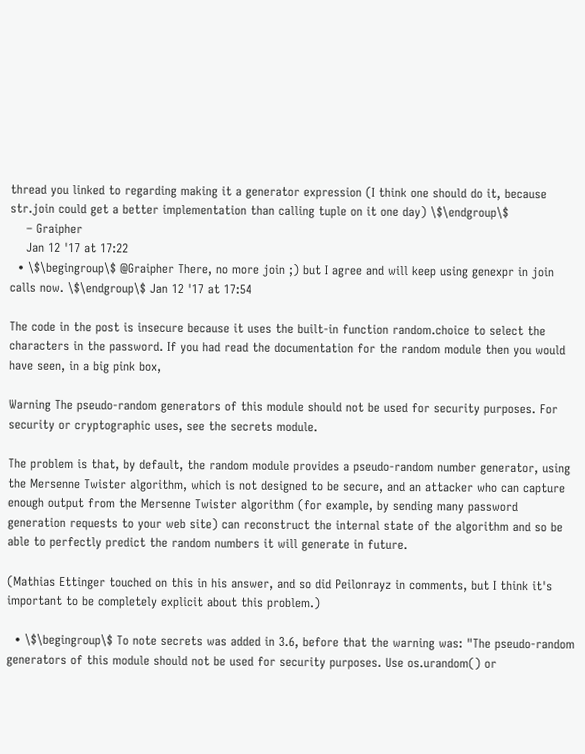thread you linked to regarding making it a generator expression (I think one should do it, because str.join could get a better implementation than calling tuple on it one day) \$\endgroup\$
    – Graipher
    Jan 12 '17 at 17:22
  • \$\begingroup\$ @Graipher There, no more join ;) but I agree and will keep using genexpr in join calls now. \$\endgroup\$ Jan 12 '17 at 17:54

The code in the post is insecure because it uses the built-in function random.choice to select the characters in the password. If you had read the documentation for the random module then you would have seen, in a big pink box,

Warning The pseudo-random generators of this module should not be used for security purposes. For security or cryptographic uses, see the secrets module.

The problem is that, by default, the random module provides a pseudo-random number generator, using the Mersenne Twister algorithm, which is not designed to be secure, and an attacker who can capture enough output from the Mersenne Twister algorithm (for example, by sending many password generation requests to your web site) can reconstruct the internal state of the algorithm and so be able to perfectly predict the random numbers it will generate in future.

(Mathias Ettinger touched on this in his answer, and so did Peilonrayz in comments, but I think it's important to be completely explicit about this problem.)

  • \$\begingroup\$ To note secrets was added in 3.6, before that the warning was: "The pseudo-random generators of this module should not be used for security purposes. Use os.urandom() or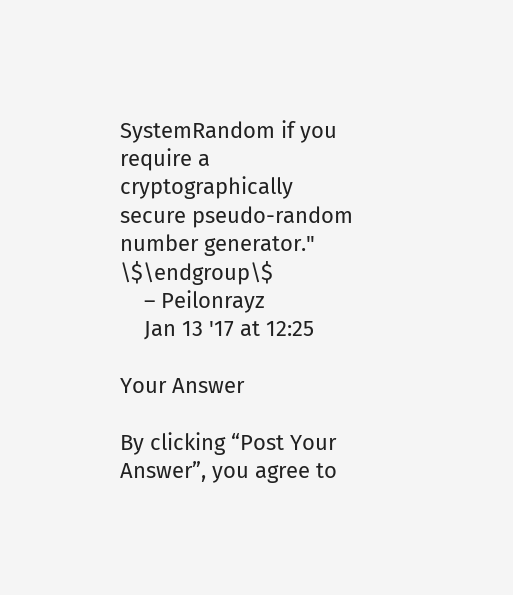SystemRandom if you require a cryptographically secure pseudo-random number generator." \$\endgroup\$
    – Peilonrayz
    Jan 13 '17 at 12:25

Your Answer

By clicking “Post Your Answer”, you agree to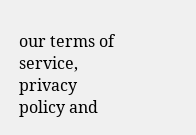our terms of service, privacy policy and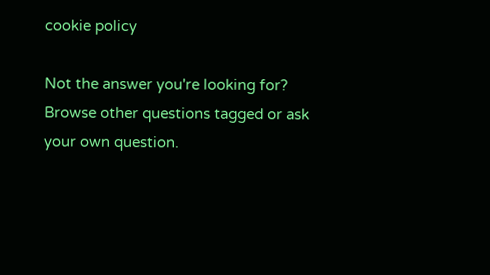cookie policy

Not the answer you're looking for? Browse other questions tagged or ask your own question.